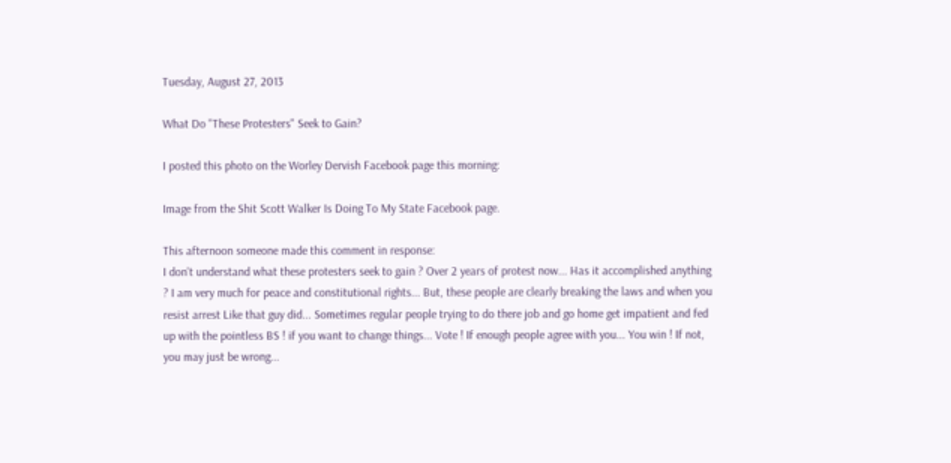Tuesday, August 27, 2013

What Do "These Protesters" Seek to Gain?

I posted this photo on the Worley Dervish Facebook page this morning:

Image from the Shit Scott Walker Is Doing To My State Facebook page.

This afternoon someone made this comment in response:
I don't understand what these protesters seek to gain ? Over 2 years of protest now... Has it accomplished anything ? I am very much for peace and constitutional rights... But, these people are clearly breaking the laws and when you resist arrest Like that guy did... Sometimes regular people trying to do there job and go home get impatient and fed up with the pointless BS ! if you want to change things... Vote ! If enough people agree with you... You win ! If not, you may just be wrong...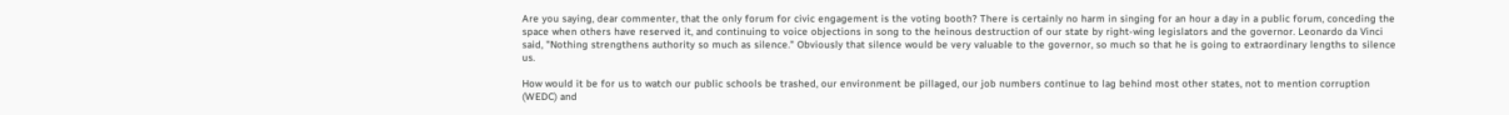Are you saying, dear commenter, that the only forum for civic engagement is the voting booth? There is certainly no harm in singing for an hour a day in a public forum, conceding the space when others have reserved it, and continuing to voice objections in song to the heinous destruction of our state by right-wing legislators and the governor. Leonardo da Vinci said, "Nothing strengthens authority so much as silence." Obviously that silence would be very valuable to the governor, so much so that he is going to extraordinary lengths to silence us.

How would it be for us to watch our public schools be trashed, our environment be pillaged, our job numbers continue to lag behind most other states, not to mention corruption (WEDC) and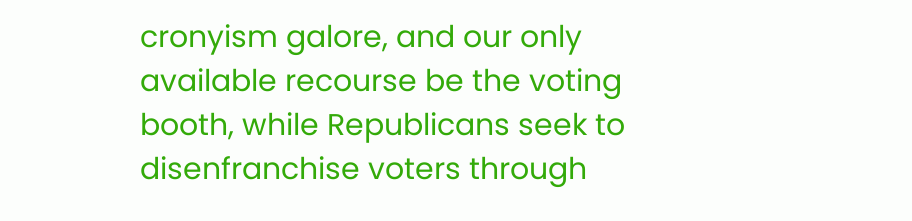cronyism galore, and our only available recourse be the voting booth, while Republicans seek to disenfranchise voters through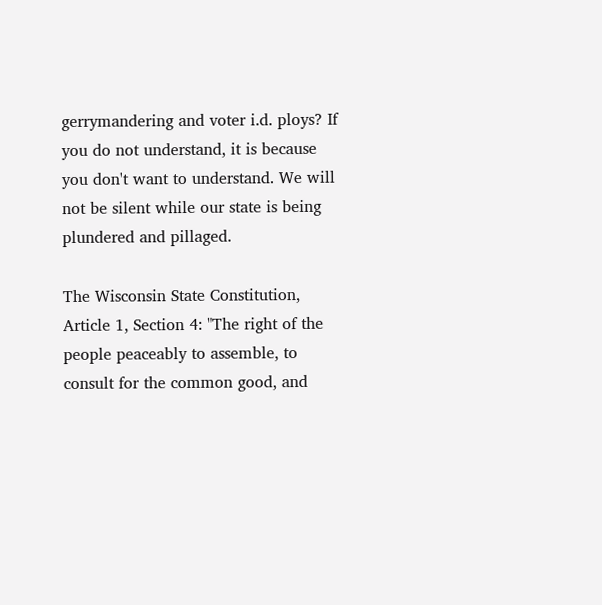gerrymandering and voter i.d. ploys? If you do not understand, it is because you don't want to understand. We will not be silent while our state is being plundered and pillaged.

The Wisconsin State Constitution, Article 1, Section 4: "The right of the people peaceably to assemble, to consult for the common good, and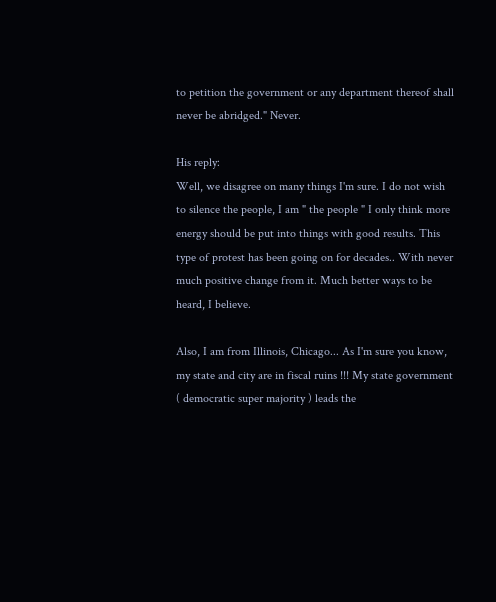to petition the government or any department thereof shall never be abridged." Never.

His reply:
Well, we disagree on many things I'm sure. I do not wish to silence the people, I am " the people " I only think more energy should be put into things with good results. This type of protest has been going on for decades.. With never much positive change from it. Much better ways to be heard, I believe.

Also, I am from Illinois, Chicago... As I'm sure you know, my state and city are in fiscal ruins !!! My state government ( democratic super majority ) leads the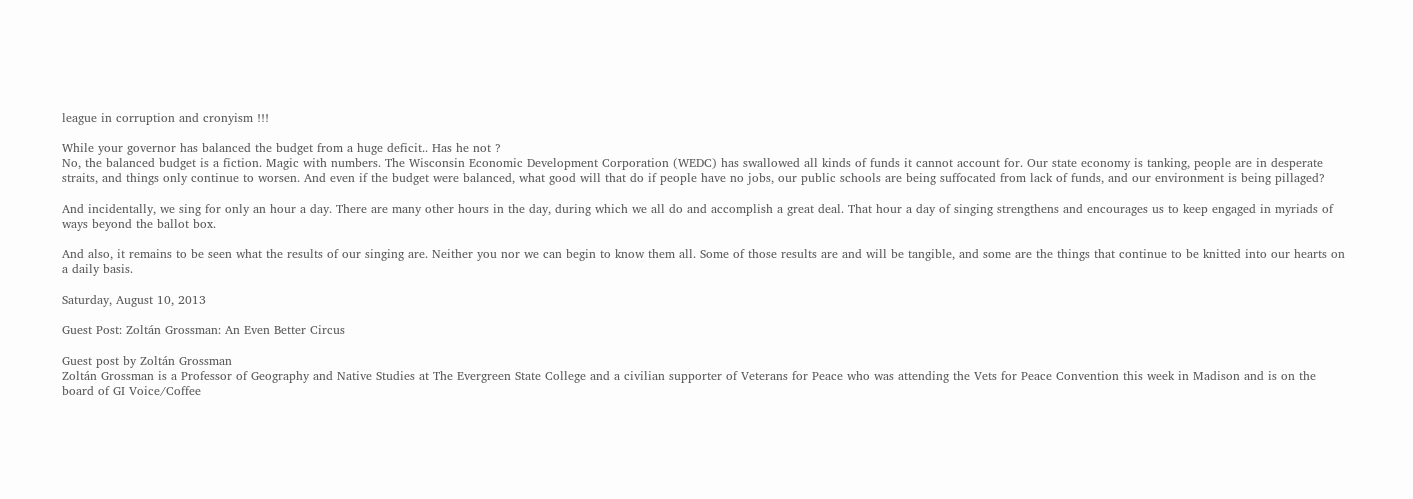league in corruption and cronyism !!!

While your governor has balanced the budget from a huge deficit.. Has he not ?
No, the balanced budget is a fiction. Magic with numbers. The Wisconsin Economic Development Corporation (WEDC) has swallowed all kinds of funds it cannot account for. Our state economy is tanking, people are in desperate straits, and things only continue to worsen. And even if the budget were balanced, what good will that do if people have no jobs, our public schools are being suffocated from lack of funds, and our environment is being pillaged?

And incidentally, we sing for only an hour a day. There are many other hours in the day, during which we all do and accomplish a great deal. That hour a day of singing strengthens and encourages us to keep engaged in myriads of ways beyond the ballot box.

And also, it remains to be seen what the results of our singing are. Neither you nor we can begin to know them all. Some of those results are and will be tangible, and some are the things that continue to be knitted into our hearts on a daily basis.

Saturday, August 10, 2013

Guest Post: Zoltán Grossman: An Even Better Circus

Guest post by Zoltán Grossman
Zoltán Grossman is a Professor of Geography and Native Studies at The Evergreen State College and a civilian supporter of Veterans for Peace who was attending the Vets for Peace Convention this week in Madison and is on the board of GI Voice/Coffee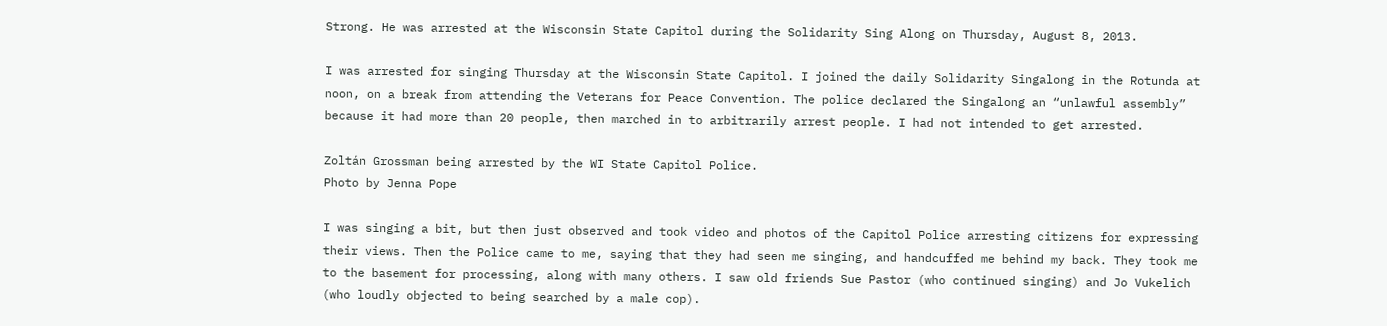Strong. He was arrested at the Wisconsin State Capitol during the Solidarity Sing Along on Thursday, August 8, 2013.

I was arrested for singing Thursday at the Wisconsin State Capitol. I joined the daily Solidarity Singalong in the Rotunda at noon, on a break from attending the Veterans for Peace Convention. The police declared the Singalong an “unlawful assembly” because it had more than 20 people, then marched in to arbitrarily arrest people. I had not intended to get arrested.

Zoltán Grossman being arrested by the WI State Capitol Police.
Photo by Jenna Pope

I was singing a bit, but then just observed and took video and photos of the Capitol Police arresting citizens for expressing their views. Then the Police came to me, saying that they had seen me singing, and handcuffed me behind my back. They took me to the basement for processing, along with many others. I saw old friends Sue Pastor (who continued singing) and Jo Vukelich (who loudly objected to being searched by a male cop).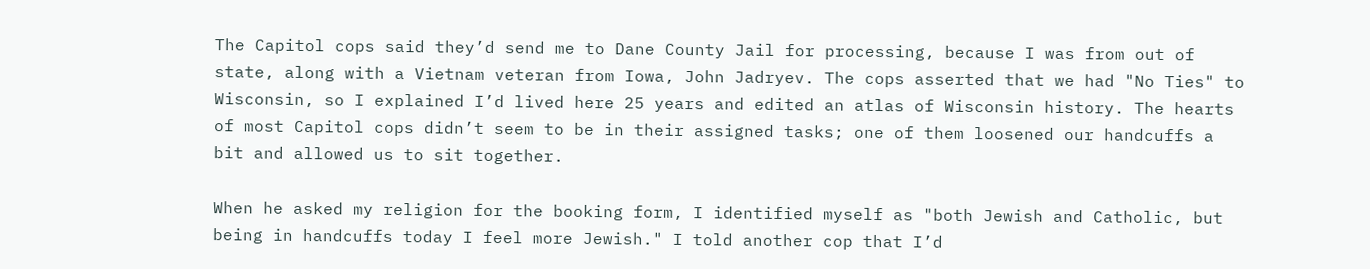The Capitol cops said they’d send me to Dane County Jail for processing, because I was from out of state, along with a Vietnam veteran from Iowa, John Jadryev. The cops asserted that we had "No Ties" to Wisconsin, so I explained I’d lived here 25 years and edited an atlas of Wisconsin history. The hearts of most Capitol cops didn’t seem to be in their assigned tasks; one of them loosened our handcuffs a bit and allowed us to sit together.

When he asked my religion for the booking form, I identified myself as "both Jewish and Catholic, but being in handcuffs today I feel more Jewish." I told another cop that I’d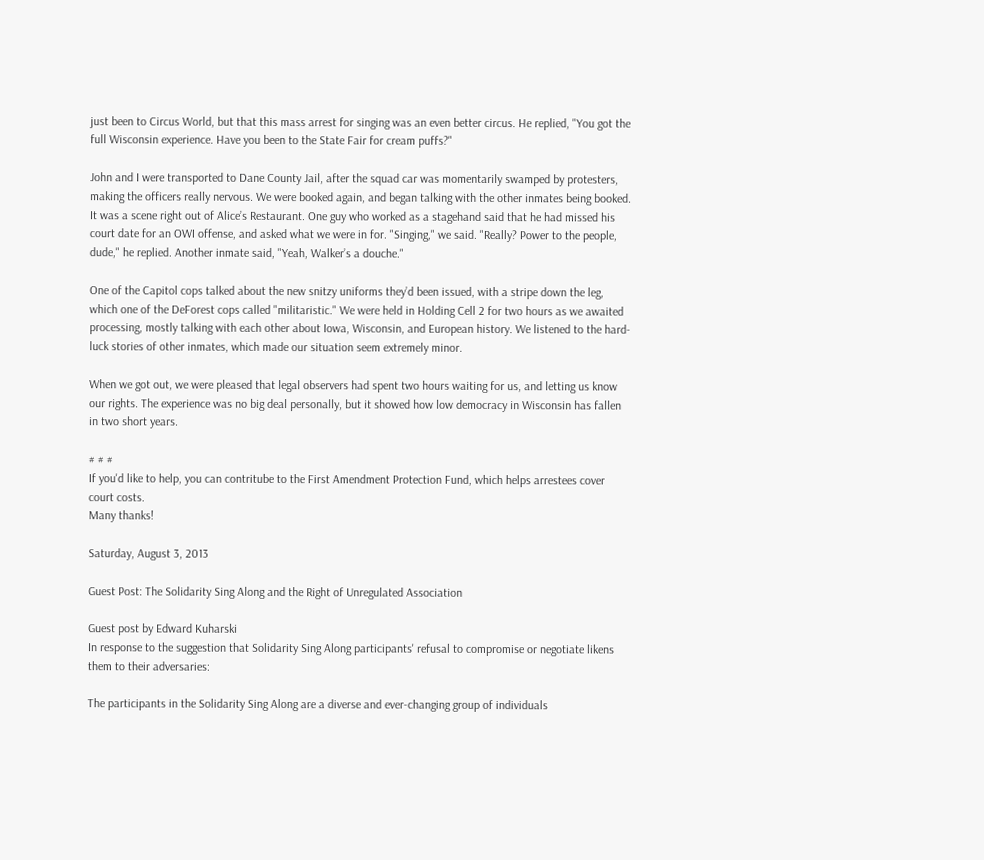just been to Circus World, but that this mass arrest for singing was an even better circus. He replied, "You got the full Wisconsin experience. Have you been to the State Fair for cream puffs?"

John and I were transported to Dane County Jail, after the squad car was momentarily swamped by protesters, making the officers really nervous. We were booked again, and began talking with the other inmates being booked. It was a scene right out of Alice’s Restaurant. One guy who worked as a stagehand said that he had missed his court date for an OWI offense, and asked what we were in for. "Singing," we said. "Really? Power to the people, dude," he replied. Another inmate said, "Yeah, Walker’s a douche."

One of the Capitol cops talked about the new snitzy uniforms they’d been issued, with a stripe down the leg, which one of the DeForest cops called "militaristic." We were held in Holding Cell 2 for two hours as we awaited processing, mostly talking with each other about Iowa, Wisconsin, and European history. We listened to the hard-luck stories of other inmates, which made our situation seem extremely minor.

When we got out, we were pleased that legal observers had spent two hours waiting for us, and letting us know our rights. The experience was no big deal personally, but it showed how low democracy in Wisconsin has fallen in two short years.

# # #
If you'd like to help, you can contritube to the First Amendment Protection Fund, which helps arrestees cover court costs.
Many thanks!

Saturday, August 3, 2013

Guest Post: The Solidarity Sing Along and the Right of Unregulated Association

Guest post by Edward Kuharski
In response to the suggestion that Solidarity Sing Along participants' refusal to compromise or negotiate likens them to their adversaries:

The participants in the Solidarity Sing Along are a diverse and ever-changing group of individuals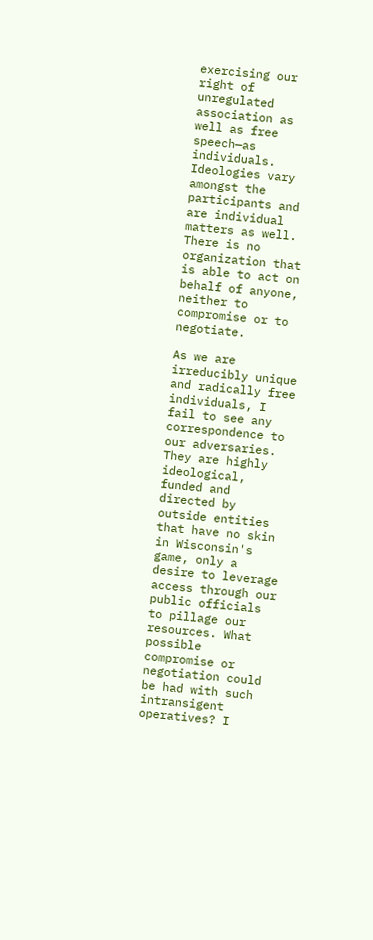exercising our right of unregulated association as well as free speech—as individuals. Ideologies vary amongst the participants and are individual matters as well. There is no organization that is able to act on behalf of anyone, neither to compromise or to negotiate.

As we are irreducibly unique and radically free individuals, I fail to see any correspondence to our adversaries. They are highly ideological, funded and directed by outside entities that have no skin in Wisconsin's game, only a desire to leverage access through our public officials to pillage our resources. What possible compromise or negotiation could be had with such intransigent operatives? I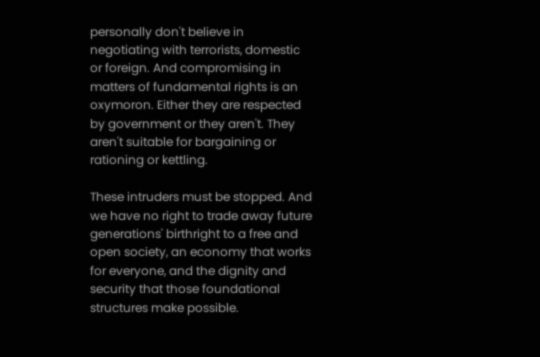personally don't believe in negotiating with terrorists, domestic or foreign. And compromising in matters of fundamental rights is an oxymoron. Either they are respected by government or they aren't. They aren't suitable for bargaining or rationing or kettling.

These intruders must be stopped. And we have no right to trade away future generations' birthright to a free and open society, an economy that works for everyone, and the dignity and security that those foundational structures make possible.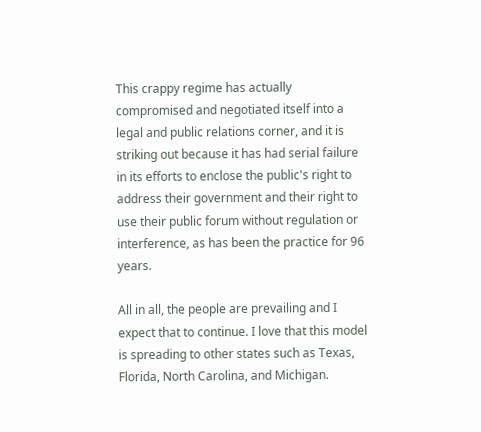This crappy regime has actually compromised and negotiated itself into a legal and public relations corner, and it is striking out because it has had serial failure in its efforts to enclose the public's right to address their government and their right to use their public forum without regulation or interference, as has been the practice for 96 years.

All in all, the people are prevailing and I expect that to continue. I love that this model is spreading to other states such as Texas, Florida, North Carolina, and Michigan.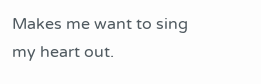Makes me want to sing my heart out.